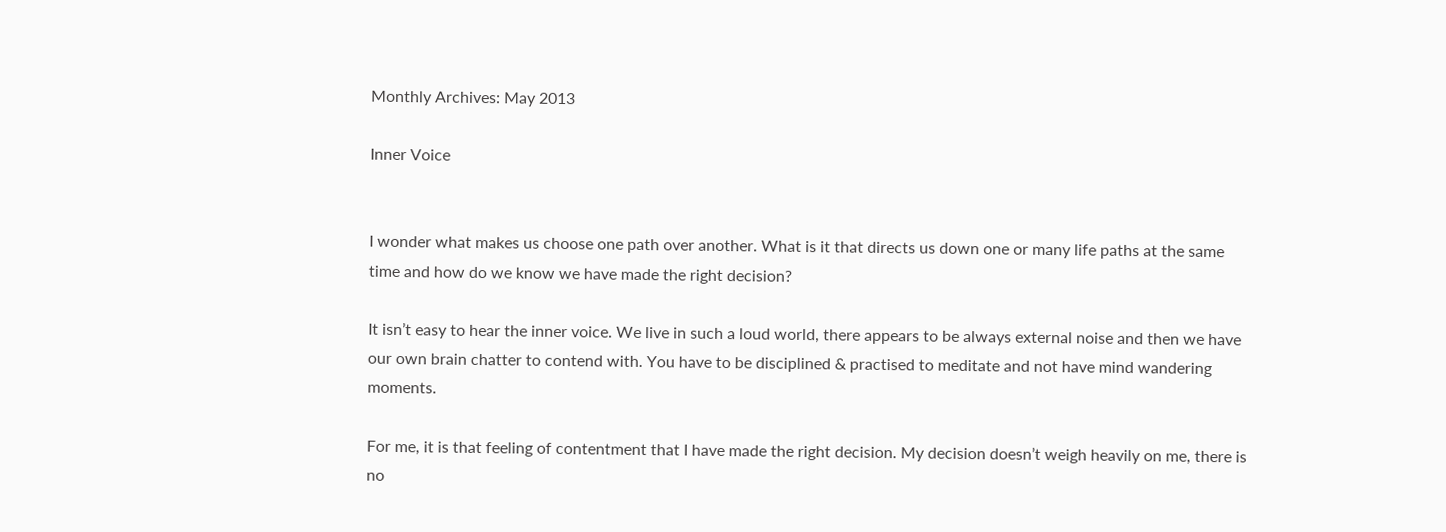Monthly Archives: May 2013

Inner Voice


I wonder what makes us choose one path over another. What is it that directs us down one or many life paths at the same time and how do we know we have made the right decision?

It isn’t easy to hear the inner voice. We live in such a loud world, there appears to be always external noise and then we have our own brain chatter to contend with. You have to be disciplined & practised to meditate and not have mind wandering moments.

For me, it is that feeling of contentment that I have made the right decision. My decision doesn’t weigh heavily on me, there is no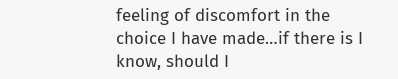feeling of discomfort in the choice I have made…if there is I know, should I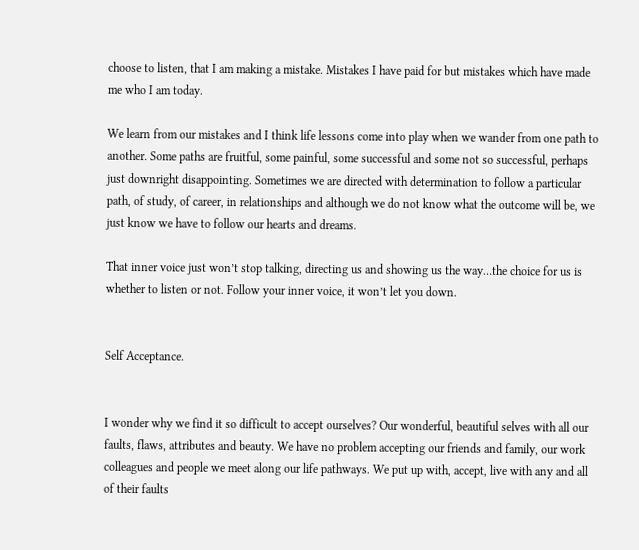choose to listen, that I am making a mistake. Mistakes I have paid for but mistakes which have made me who I am today.

We learn from our mistakes and I think life lessons come into play when we wander from one path to another. Some paths are fruitful, some painful, some successful and some not so successful, perhaps just downright disappointing. Sometimes we are directed with determination to follow a particular path, of study, of career, in relationships and although we do not know what the outcome will be, we just know we have to follow our hearts and dreams.

That inner voice just won’t stop talking, directing us and showing us the way…the choice for us is whether to listen or not. Follow your inner voice, it won’t let you down.


Self Acceptance.


I wonder why we find it so difficult to accept ourselves? Our wonderful, beautiful selves with all our faults, flaws, attributes and beauty. We have no problem accepting our friends and family, our work colleagues and people we meet along our life pathways. We put up with, accept, live with any and all of their faults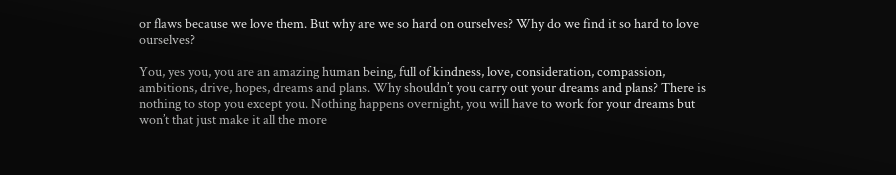or flaws because we love them. But why are we so hard on ourselves? Why do we find it so hard to love ourselves?

You, yes you, you are an amazing human being, full of kindness, love, consideration, compassion, ambitions, drive, hopes, dreams and plans. Why shouldn’t you carry out your dreams and plans? There is nothing to stop you except you. Nothing happens overnight, you will have to work for your dreams but won’t that just make it all the more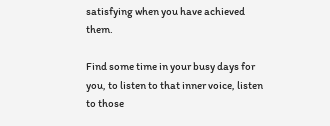satisfying when you have achieved them.

Find some time in your busy days for you, to listen to that inner voice, listen to those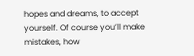hopes and dreams, to accept yourself. Of course you’ll make mistakes, how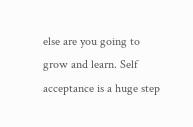else are you going to grow and learn. Self acceptance is a huge step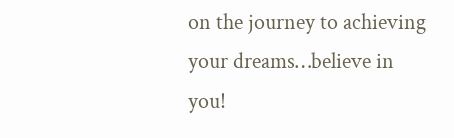on the journey to achieving your dreams…believe in you!